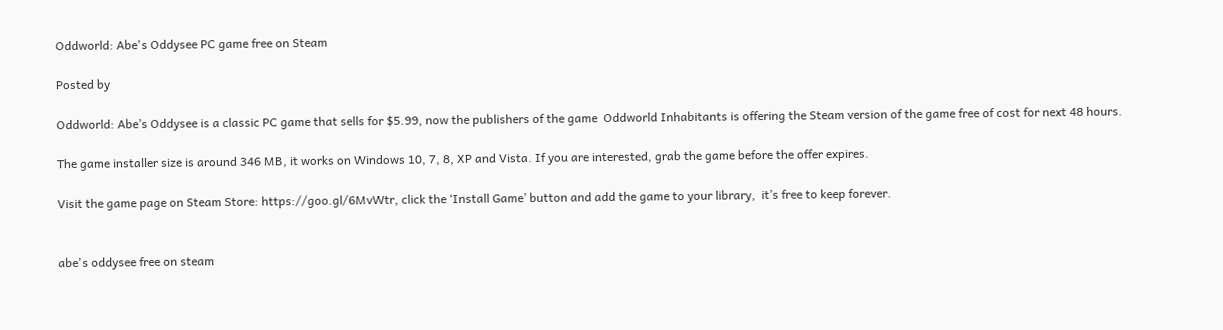Oddworld: Abe's Oddysee PC game free on Steam

Posted by

Oddworld: Abe’s Oddysee is a classic PC game that sells for $5.99, now the publishers of the game  Oddworld Inhabitants is offering the Steam version of the game free of cost for next 48 hours.

The game installer size is around 346 MB, it works on Windows 10, 7, 8, XP and Vista. If you are interested, grab the game before the offer expires.

Visit the game page on Steam Store: https://goo.gl/6MvWtr, click the ‘Install Game’ button and add the game to your library,  it’s free to keep forever.


abe's oddysee free on steam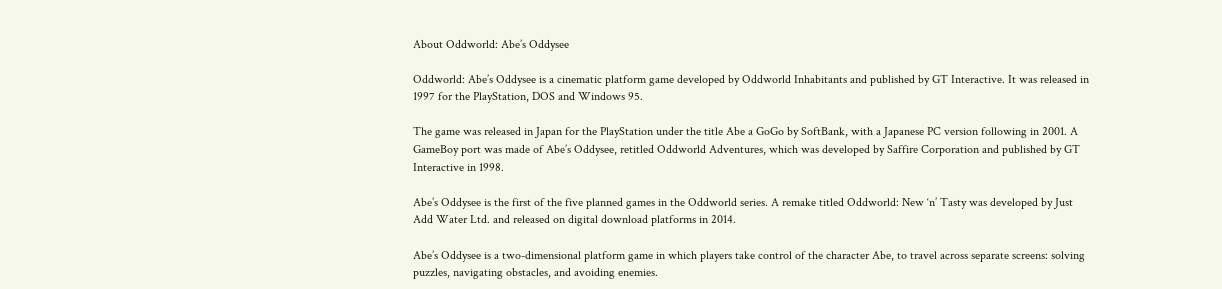About Oddworld: Abe’s Oddysee

Oddworld: Abe’s Oddysee is a cinematic platform game developed by Oddworld Inhabitants and published by GT Interactive. It was released in 1997 for the PlayStation, DOS and Windows 95.

The game was released in Japan for the PlayStation under the title Abe a GoGo by SoftBank, with a Japanese PC version following in 2001. A GameBoy port was made of Abe’s Oddysee, retitled Oddworld Adventures, which was developed by Saffire Corporation and published by GT Interactive in 1998.

Abe’s Oddysee is the first of the five planned games in the Oddworld series. A remake titled Oddworld: New ‘n’ Tasty was developed by Just Add Water Ltd. and released on digital download platforms in 2014.

Abe’s Oddysee is a two-dimensional platform game in which players take control of the character Abe, to travel across separate screens: solving puzzles, navigating obstacles, and avoiding enemies.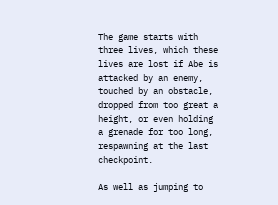The game starts with three lives, which these lives are lost if Abe is attacked by an enemy, touched by an obstacle, dropped from too great a height, or even holding a grenade for too long, respawning at the last checkpoint.

As well as jumping to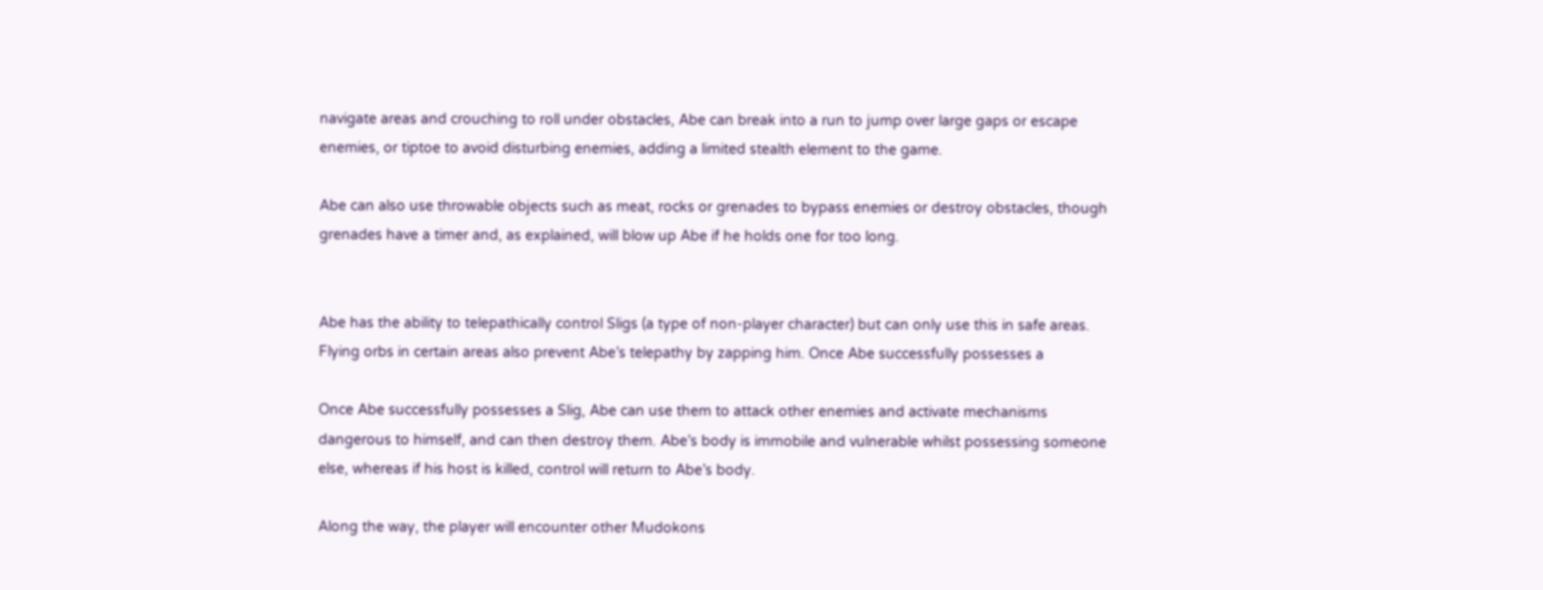navigate areas and crouching to roll under obstacles, Abe can break into a run to jump over large gaps or escape enemies, or tiptoe to avoid disturbing enemies, adding a limited stealth element to the game.

Abe can also use throwable objects such as meat, rocks or grenades to bypass enemies or destroy obstacles, though grenades have a timer and, as explained, will blow up Abe if he holds one for too long.


Abe has the ability to telepathically control Sligs (a type of non-player character) but can only use this in safe areas. Flying orbs in certain areas also prevent Abe’s telepathy by zapping him. Once Abe successfully possesses a

Once Abe successfully possesses a Slig, Abe can use them to attack other enemies and activate mechanisms dangerous to himself, and can then destroy them. Abe’s body is immobile and vulnerable whilst possessing someone else, whereas if his host is killed, control will return to Abe’s body.

Along the way, the player will encounter other Mudokons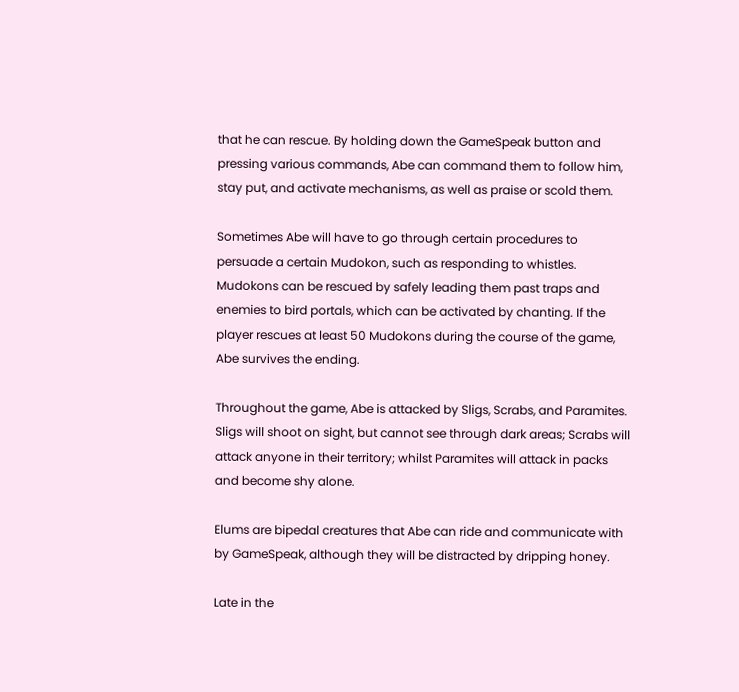that he can rescue. By holding down the GameSpeak button and pressing various commands, Abe can command them to follow him, stay put, and activate mechanisms, as well as praise or scold them.

Sometimes Abe will have to go through certain procedures to persuade a certain Mudokon, such as responding to whistles. Mudokons can be rescued by safely leading them past traps and enemies to bird portals, which can be activated by chanting. If the player rescues at least 50 Mudokons during the course of the game, Abe survives the ending.

Throughout the game, Abe is attacked by Sligs, Scrabs, and Paramites. Sligs will shoot on sight, but cannot see through dark areas; Scrabs will attack anyone in their territory; whilst Paramites will attack in packs and become shy alone.

Elums are bipedal creatures that Abe can ride and communicate with by GameSpeak, although they will be distracted by dripping honey.

Late in the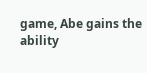game, Abe gains the ability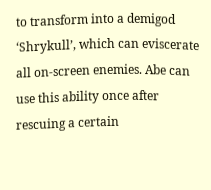to transform into a demigod ‘Shrykull’, which can eviscerate all on-screen enemies. Abe can use this ability once after rescuing a certain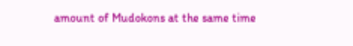amount of Mudokons at the same time